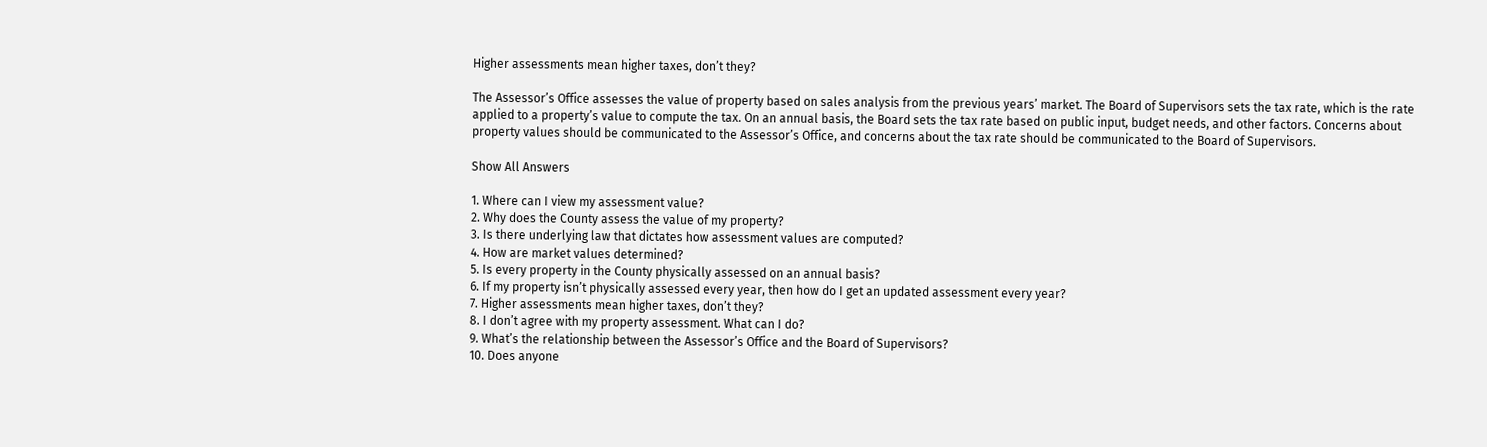Higher assessments mean higher taxes, don’t they?

The Assessor’s Office assesses the value of property based on sales analysis from the previous years’ market. The Board of Supervisors sets the tax rate, which is the rate applied to a property’s value to compute the tax. On an annual basis, the Board sets the tax rate based on public input, budget needs, and other factors. Concerns about property values should be communicated to the Assessor’s Office, and concerns about the tax rate should be communicated to the Board of Supervisors.

Show All Answers

1. Where can I view my assessment value?
2. Why does the County assess the value of my property?
3. Is there underlying law that dictates how assessment values are computed?
4. How are market values determined?
5. Is every property in the County physically assessed on an annual basis?
6. If my property isn’t physically assessed every year, then how do I get an updated assessment every year?
7. Higher assessments mean higher taxes, don’t they?
8. I don’t agree with my property assessment. What can I do?
9. What’s the relationship between the Assessor’s Office and the Board of Supervisors?
10. Does anyone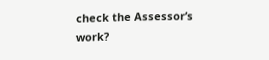check the Assessor’s work?